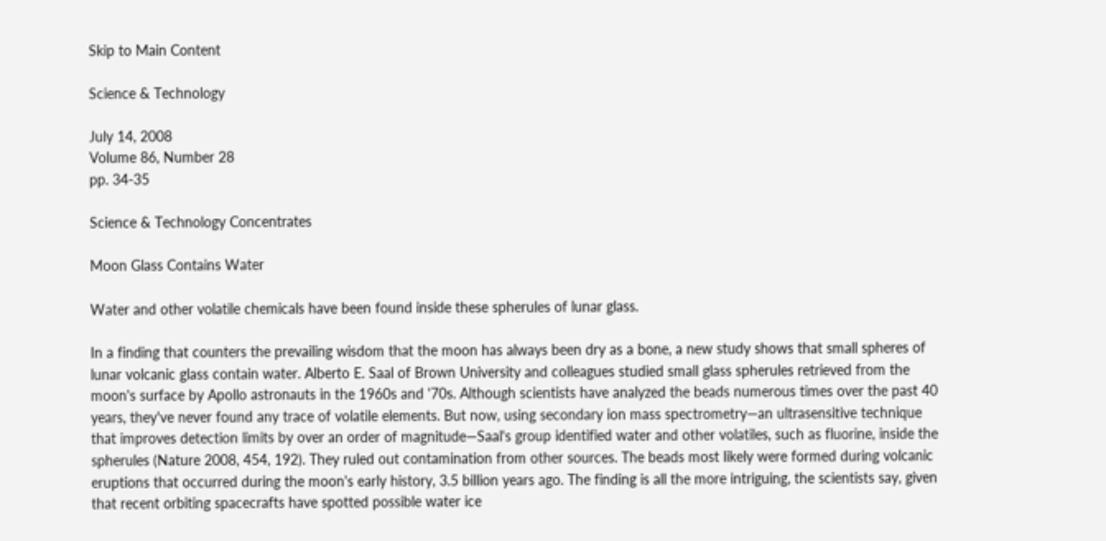Skip to Main Content

Science & Technology

July 14, 2008
Volume 86, Number 28
pp. 34-35

Science & Technology Concentrates

Moon Glass Contains Water

Water and other volatile chemicals have been found inside these spherules of lunar glass.

In a finding that counters the prevailing wisdom that the moon has always been dry as a bone, a new study shows that small spheres of lunar volcanic glass contain water. Alberto E. Saal of Brown University and colleagues studied small glass spherules retrieved from the moon's surface by Apollo astronauts in the 1960s and '70s. Although scientists have analyzed the beads numerous times over the past 40 years, they've never found any trace of volatile elements. But now, using secondary ion mass spectrometry—an ultrasensitive technique that improves detection limits by over an order of magnitude—Saal's group identified water and other volatiles, such as fluorine, inside the spherules (Nature 2008, 454, 192). They ruled out contamination from other sources. The beads most likely were formed during volcanic eruptions that occurred during the moon's early history, 3.5 billion years ago. The finding is all the more intriguing, the scientists say, given that recent orbiting spacecrafts have spotted possible water ice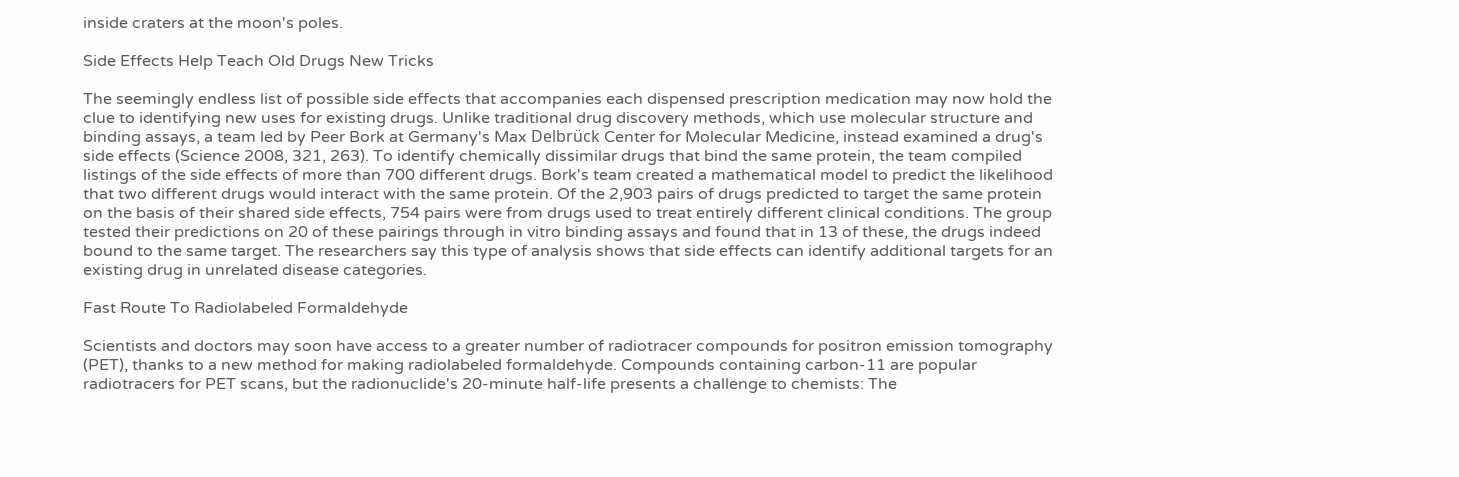inside craters at the moon's poles.

Side Effects Help Teach Old Drugs New Tricks

The seemingly endless list of possible side effects that accompanies each dispensed prescription medication may now hold the clue to identifying new uses for existing drugs. Unlike traditional drug discovery methods, which use molecular structure and binding assays, a team led by Peer Bork at Germany's Max Delbrück Center for Molecular Medicine, instead examined a drug's side effects (Science 2008, 321, 263). To identify chemically dissimilar drugs that bind the same protein, the team compiled listings of the side effects of more than 700 different drugs. Bork's team created a mathematical model to predict the likelihood that two different drugs would interact with the same protein. Of the 2,903 pairs of drugs predicted to target the same protein on the basis of their shared side effects, 754 pairs were from drugs used to treat entirely different clinical conditions. The group tested their predictions on 20 of these pairings through in vitro binding assays and found that in 13 of these, the drugs indeed bound to the same target. The researchers say this type of analysis shows that side effects can identify additional targets for an existing drug in unrelated disease categories.

Fast Route To Radiolabeled Formaldehyde

Scientists and doctors may soon have access to a greater number of radiotracer compounds for positron emission tomography (PET), thanks to a new method for making radiolabeled formaldehyde. Compounds containing carbon-11 are popular radiotracers for PET scans, but the radionuclide's 20-minute half-life presents a challenge to chemists: The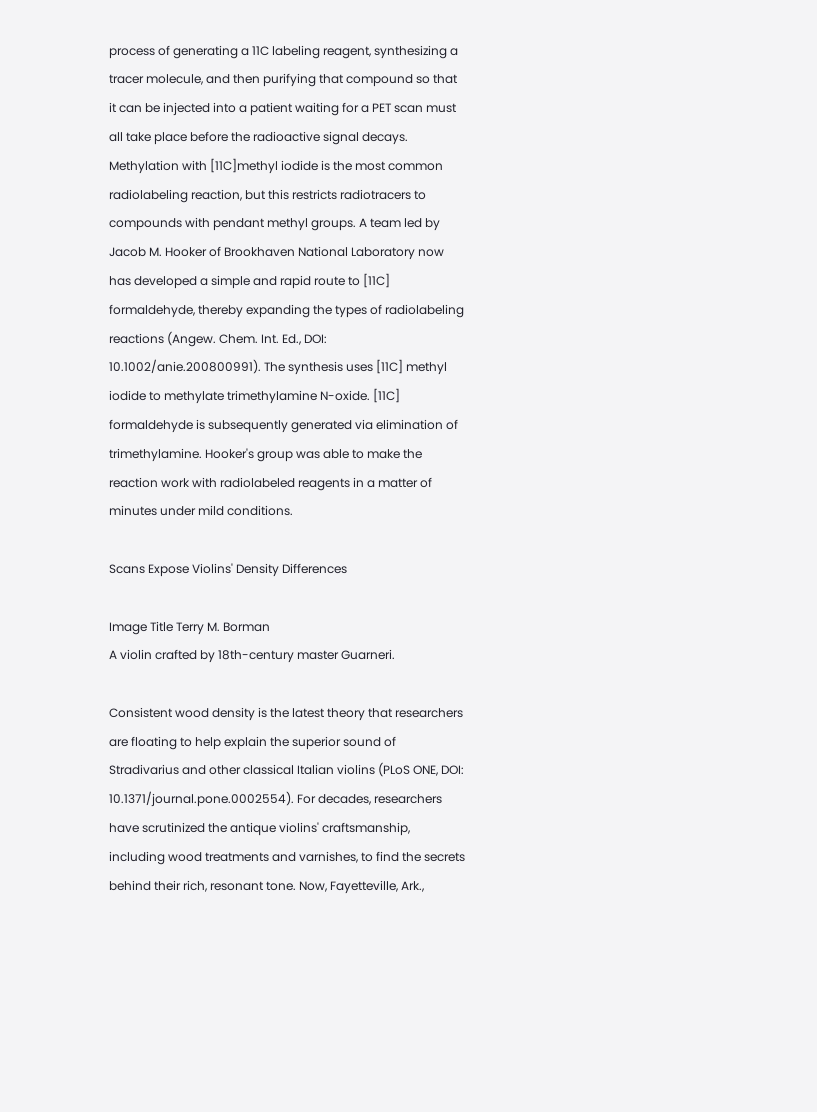process of generating a 11C labeling reagent, synthesizing a tracer molecule, and then purifying that compound so that it can be injected into a patient waiting for a PET scan must all take place before the radioactive signal decays. Methylation with [11C]methyl iodide is the most common radiolabeling reaction, but this restricts radiotracers to compounds with pendant methyl groups. A team led by Jacob M. Hooker of Brookhaven National Laboratory now has developed a simple and rapid route to [11C] formaldehyde, thereby expanding the types of radiolabeling reactions (Angew. Chem. Int. Ed., DOI: 10.1002/anie.200800991). The synthesis uses [11C] methyl iodide to methylate trimethylamine N-oxide. [11C] formaldehyde is subsequently generated via elimination of trimethylamine. Hooker's group was able to make the reaction work with radiolabeled reagents in a matter of minutes under mild conditions.

Scans Expose Violins' Density Differences

Image Title Terry M. Borman
A violin crafted by 18th-century master Guarneri.

Consistent wood density is the latest theory that researchers are floating to help explain the superior sound of Stradivarius and other classical Italian violins (PLoS ONE, DOI: 10.1371/journal.pone.0002554). For decades, researchers have scrutinized the antique violins' craftsmanship, including wood treatments and varnishes, to find the secrets behind their rich, resonant tone. Now, Fayetteville, Ark.,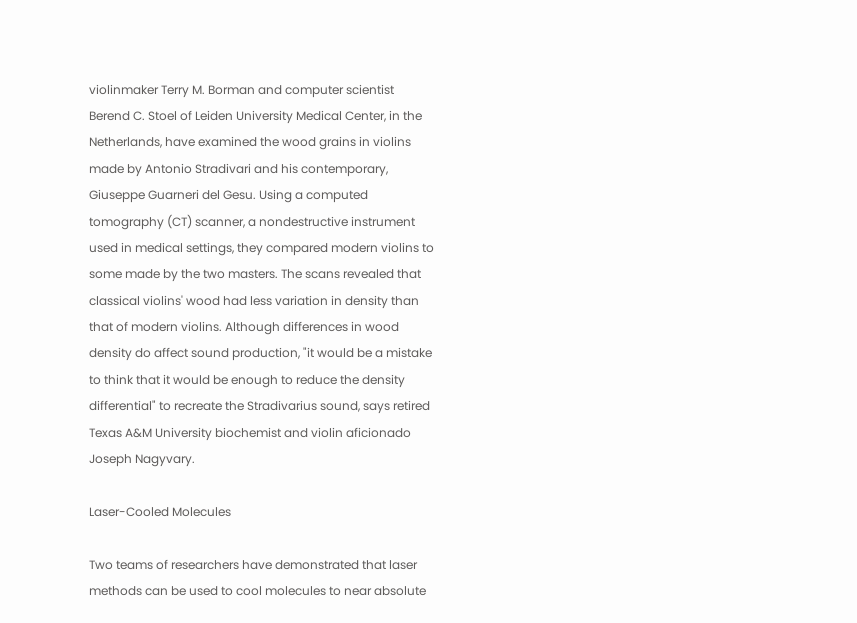violinmaker Terry M. Borman and computer scientist Berend C. Stoel of Leiden University Medical Center, in the Netherlands, have examined the wood grains in violins made by Antonio Stradivari and his contemporary, Giuseppe Guarneri del Gesu. Using a computed tomography (CT) scanner, a nondestructive instrument used in medical settings, they compared modern violins to some made by the two masters. The scans revealed that classical violins' wood had less variation in density than that of modern violins. Although differences in wood density do affect sound production, "it would be a mistake to think that it would be enough to reduce the density differential" to recreate the Stradivarius sound, says retired Texas A&M University biochemist and violin aficionado Joseph Nagyvary.

Laser-Cooled Molecules

Two teams of researchers have demonstrated that laser methods can be used to cool molecules to near absolute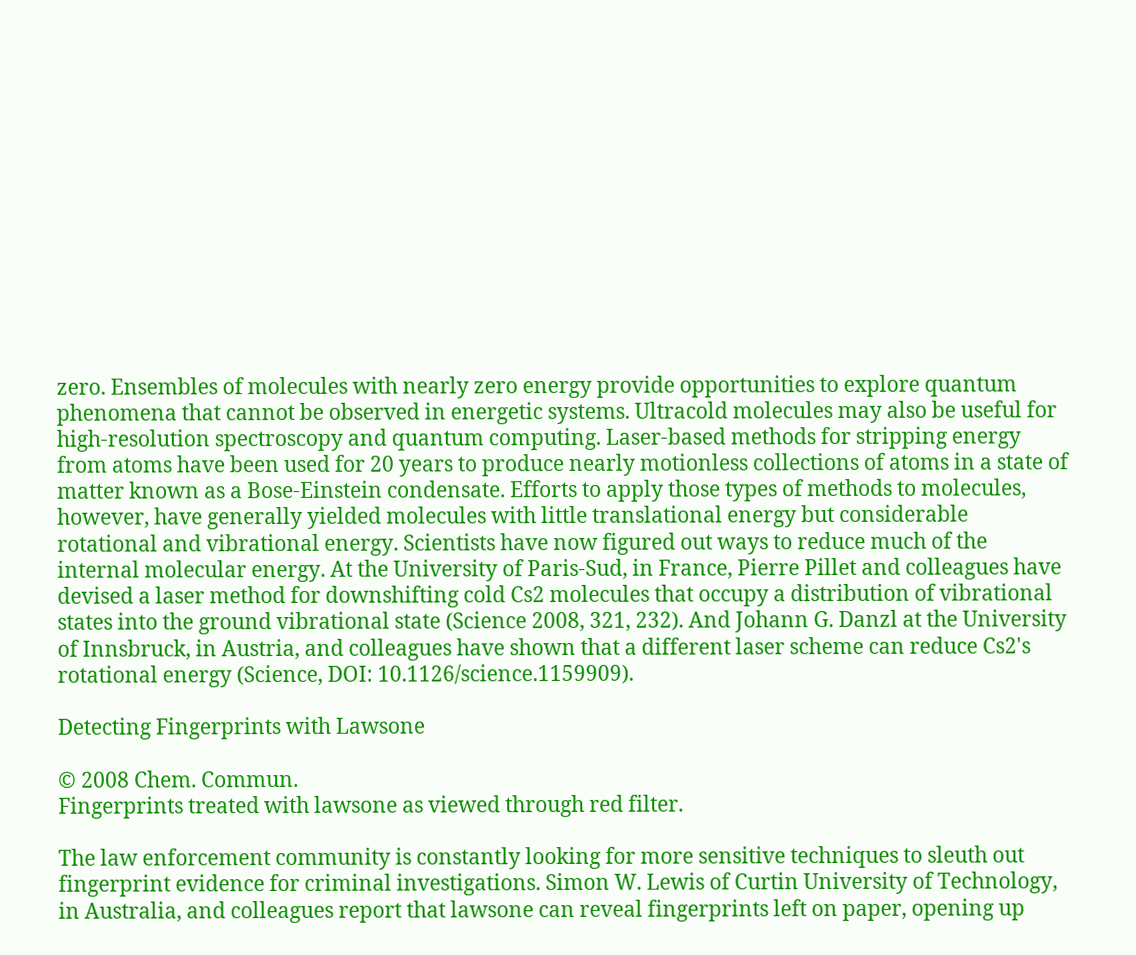zero. Ensembles of molecules with nearly zero energy provide opportunities to explore quantum phenomena that cannot be observed in energetic systems. Ultracold molecules may also be useful for high-resolution spectroscopy and quantum computing. Laser-based methods for stripping energy from atoms have been used for 20 years to produce nearly motionless collections of atoms in a state of matter known as a Bose-Einstein condensate. Efforts to apply those types of methods to molecules, however, have generally yielded molecules with little translational energy but considerable rotational and vibrational energy. Scientists have now figured out ways to reduce much of the internal molecular energy. At the University of Paris-Sud, in France, Pierre Pillet and colleagues have devised a laser method for downshifting cold Cs2 molecules that occupy a distribution of vibrational states into the ground vibrational state (Science 2008, 321, 232). And Johann G. Danzl at the University of Innsbruck, in Austria, and colleagues have shown that a different laser scheme can reduce Cs2's rotational energy (Science, DOI: 10.1126/science.1159909).

Detecting Fingerprints with Lawsone

© 2008 Chem. Commun.
Fingerprints treated with lawsone as viewed through red filter.

The law enforcement community is constantly looking for more sensitive techniques to sleuth out fingerprint evidence for criminal investigations. Simon W. Lewis of Curtin University of Technology, in Australia, and colleagues report that lawsone can reveal fingerprints left on paper, opening up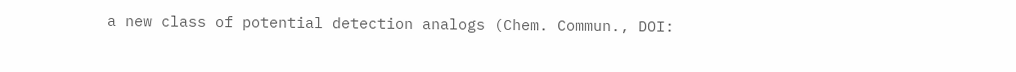a new class of potential detection analogs (Chem. Commun., DOI: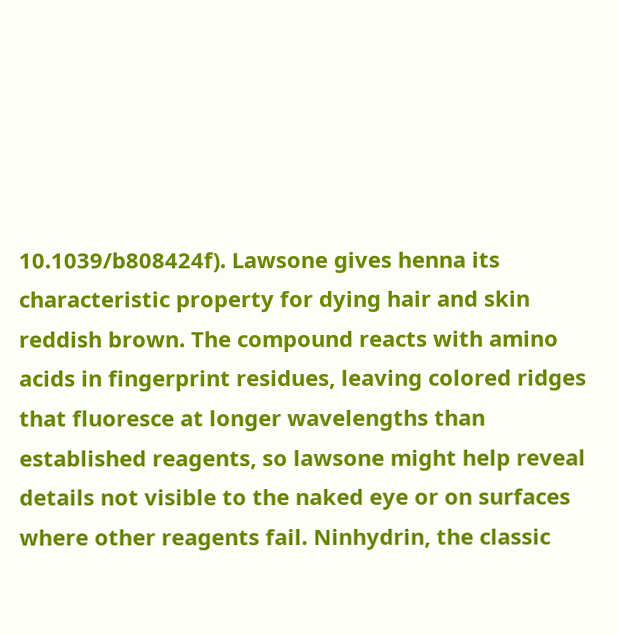10.1039/b808424f). Lawsone gives henna its characteristic property for dying hair and skin reddish brown. The compound reacts with amino acids in fingerprint residues, leaving colored ridges that fluoresce at longer wavelengths than established reagents, so lawsone might help reveal details not visible to the naked eye or on surfaces where other reagents fail. Ninhydrin, the classic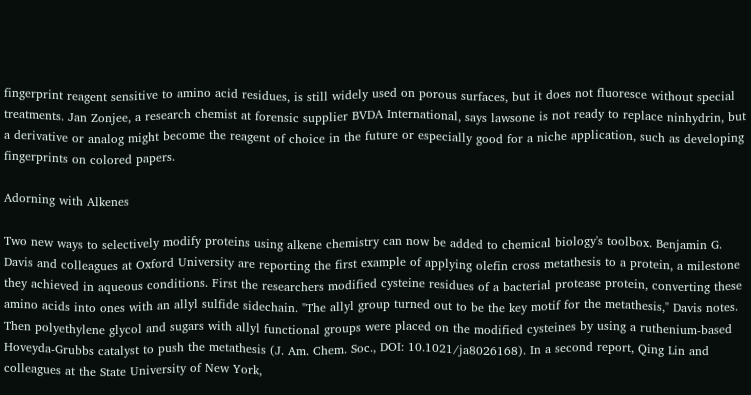fingerprint reagent sensitive to amino acid residues, is still widely used on porous surfaces, but it does not fluoresce without special treatments. Jan Zonjee, a research chemist at forensic supplier BVDA International, says lawsone is not ready to replace ninhydrin, but a derivative or analog might become the reagent of choice in the future or especially good for a niche application, such as developing fingerprints on colored papers.

Adorning with Alkenes

Two new ways to selectively modify proteins using alkene chemistry can now be added to chemical biology's toolbox. Benjamin G. Davis and colleagues at Oxford University are reporting the first example of applying olefin cross metathesis to a protein, a milestone they achieved in aqueous conditions. First the researchers modified cysteine residues of a bacterial protease protein, converting these amino acids into ones with an allyl sulfide sidechain. "The allyl group turned out to be the key motif for the metathesis," Davis notes. Then polyethylene glycol and sugars with allyl functional groups were placed on the modified cysteines by using a ruthenium-based Hoveyda-Grubbs catalyst to push the metathesis (J. Am. Chem. Soc., DOI: 10.1021/ja8026168). In a second report, Qing Lin and colleagues at the State University of New York,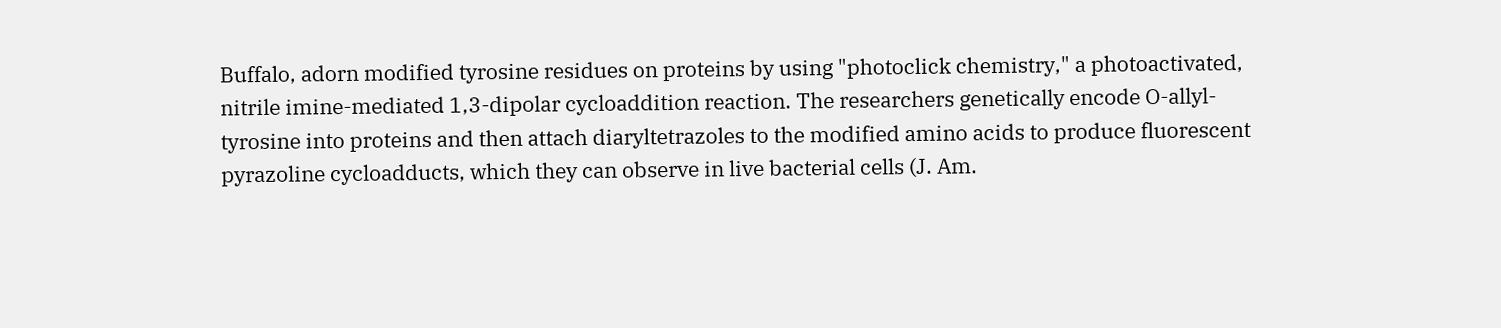Buffalo, adorn modified tyrosine residues on proteins by using "photoclick chemistry," a photoactivated, nitrile imine-mediated 1,3-dipolar cycloaddition reaction. The researchers genetically encode O-allyl-tyrosine into proteins and then attach diaryltetrazoles to the modified amino acids to produce fluorescent pyrazoline cycloadducts, which they can observe in live bacterial cells (J. Am.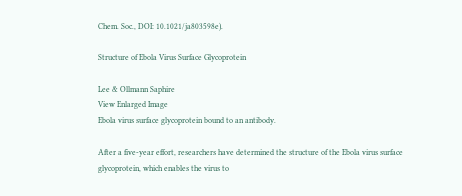Chem. Soc., DOI: 10.1021/ja803598e).

Structure of Ebola Virus Surface Glycoprotein

Lee & Ollmann Saphire
View Enlarged Image
Ebola virus surface glycoprotein bound to an antibody.

After a five-year effort, researchers have determined the structure of the Ebola virus surface glycoprotein, which enables the virus to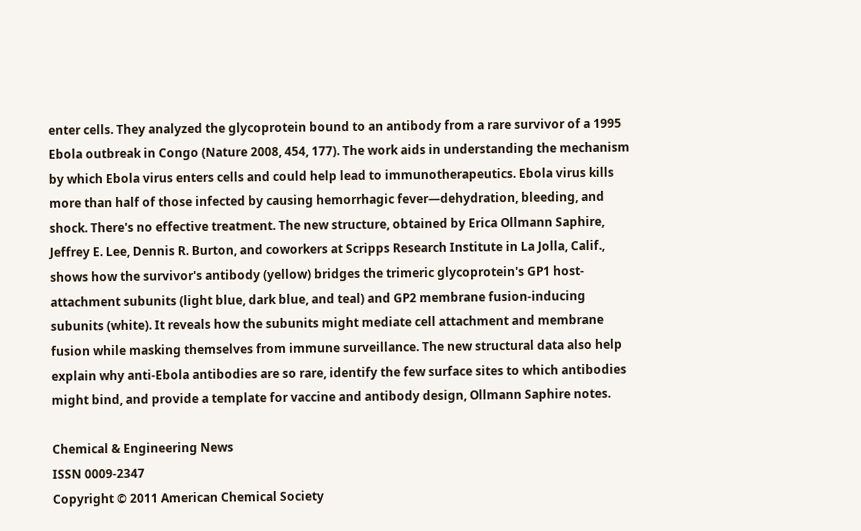enter cells. They analyzed the glycoprotein bound to an antibody from a rare survivor of a 1995 Ebola outbreak in Congo (Nature 2008, 454, 177). The work aids in understanding the mechanism by which Ebola virus enters cells and could help lead to immunotherapeutics. Ebola virus kills more than half of those infected by causing hemorrhagic fever—dehydration, bleeding, and shock. There's no effective treatment. The new structure, obtained by Erica Ollmann Saphire, Jeffrey E. Lee, Dennis R. Burton, and coworkers at Scripps Research Institute in La Jolla, Calif., shows how the survivor's antibody (yellow) bridges the trimeric glycoprotein's GP1 host-attachment subunits (light blue, dark blue, and teal) and GP2 membrane fusion-inducing subunits (white). It reveals how the subunits might mediate cell attachment and membrane fusion while masking themselves from immune surveillance. The new structural data also help explain why anti-Ebola antibodies are so rare, identify the few surface sites to which antibodies might bind, and provide a template for vaccine and antibody design, Ollmann Saphire notes.

Chemical & Engineering News
ISSN 0009-2347
Copyright © 2011 American Chemical Society